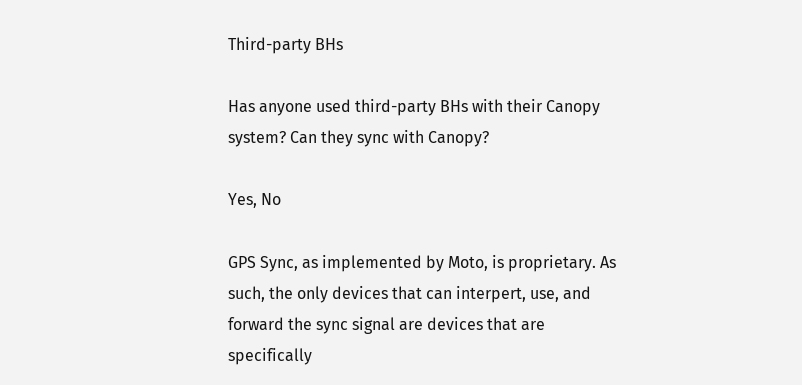Third-party BHs

Has anyone used third-party BHs with their Canopy system? Can they sync with Canopy?

Yes, No

GPS Sync, as implemented by Moto, is proprietary. As such, the only devices that can interpert, use, and forward the sync signal are devices that are specifically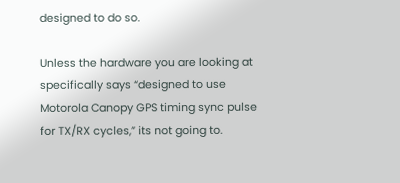designed to do so.

Unless the hardware you are looking at specifically says “designed to use Motorola Canopy GPS timing sync pulse for TX/RX cycles,” its not going to.